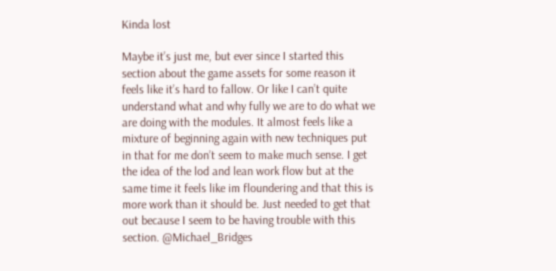Kinda lost

Maybe it’s just me, but ever since I started this section about the game assets for some reason it feels like it’s hard to fallow. Or like I can’t quite understand what and why fully we are to do what we are doing with the modules. It almost feels like a mixture of beginning again with new techniques put in that for me don’t seem to make much sense. I get the idea of the lod and lean work flow but at the same time it feels like im floundering and that this is more work than it should be. Just needed to get that out because I seem to be having trouble with this section. @Michael_Bridges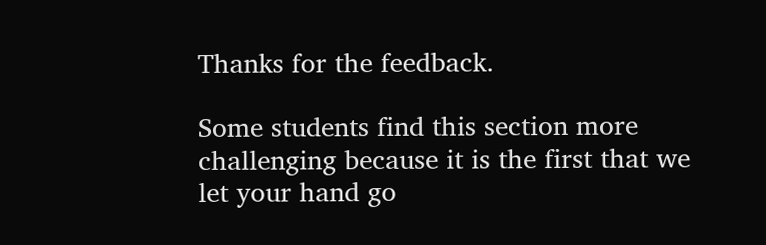Thanks for the feedback.

Some students find this section more challenging because it is the first that we let your hand go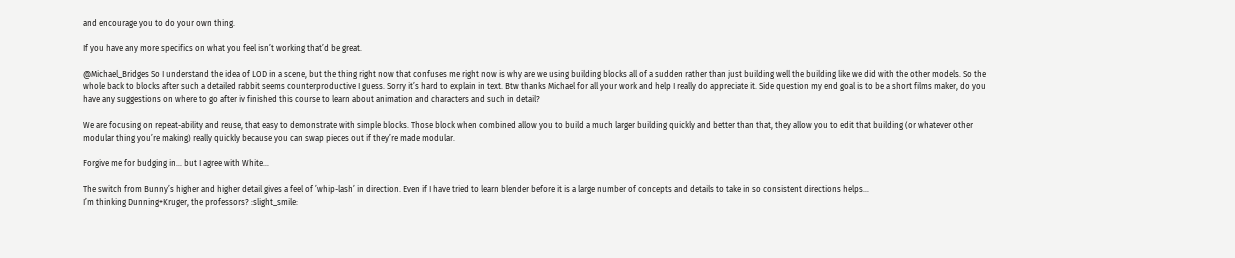and encourage you to do your own thing.

If you have any more specifics on what you feel isn’t working that’d be great.

@Michael_Bridges So I understand the idea of LOD in a scene, but the thing right now that confuses me right now is why are we using building blocks all of a sudden rather than just building well the building like we did with the other models. So the whole back to blocks after such a detailed rabbit seems counterproductive I guess. Sorry it’s hard to explain in text. Btw thanks Michael for all your work and help I really do appreciate it. Side question my end goal is to be a short films maker, do you have any suggestions on where to go after iv finished this course to learn about animation and characters and such in detail?

We are focusing on repeat-ability and reuse, that easy to demonstrate with simple blocks. Those block when combined allow you to build a much larger building quickly and better than that, they allow you to edit that building (or whatever other modular thing you’re making) really quickly because you can swap pieces out if they’re made modular.

Forgive me for budging in… but I agree with White…

The switch from Bunny’s higher and higher detail gives a feel of ’whip-lash’ in direction. Even if I have tried to learn blender before it is a large number of concepts and details to take in so consistent directions helps…
I’m thinking Dunning+Kruger, the professors? :slight_smile: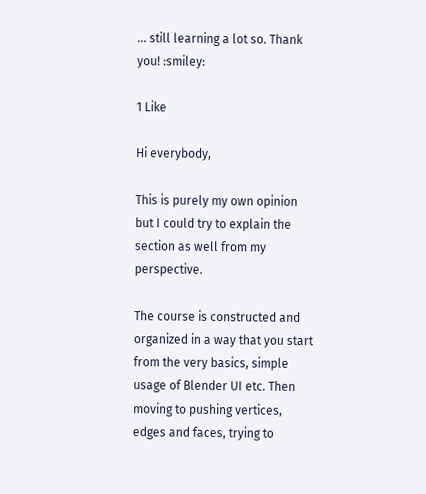… still learning a lot so. Thank you! :smiley:

1 Like

Hi everybody,

This is purely my own opinion but I could try to explain the section as well from my perspective.

The course is constructed and organized in a way that you start from the very basics, simple usage of Blender UI etc. Then moving to pushing vertices, edges and faces, trying to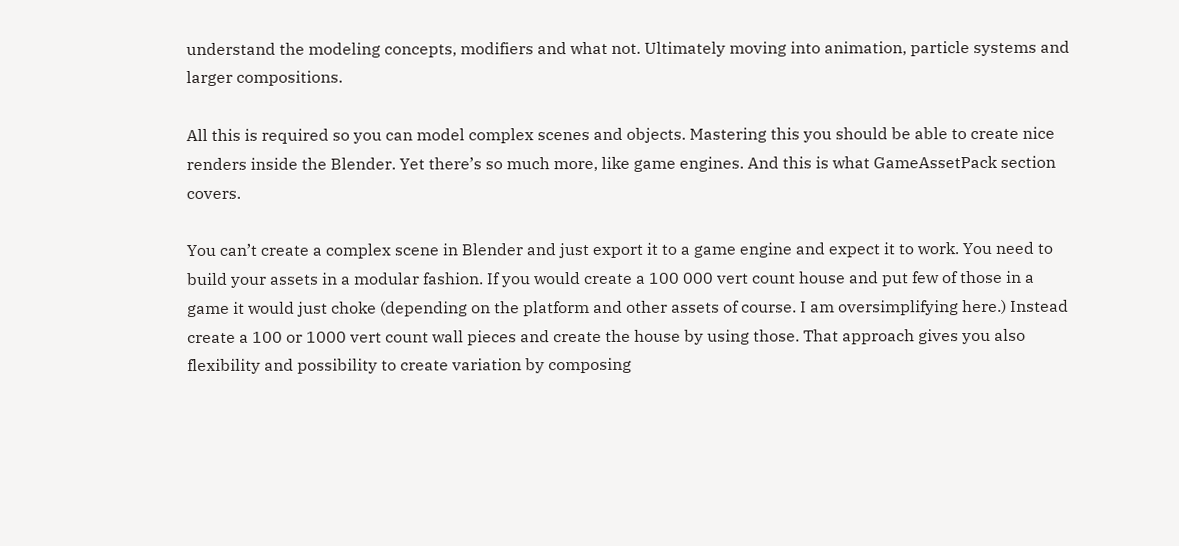understand the modeling concepts, modifiers and what not. Ultimately moving into animation, particle systems and larger compositions.

All this is required so you can model complex scenes and objects. Mastering this you should be able to create nice renders inside the Blender. Yet there’s so much more, like game engines. And this is what GameAssetPack section covers.

You can’t create a complex scene in Blender and just export it to a game engine and expect it to work. You need to build your assets in a modular fashion. If you would create a 100 000 vert count house and put few of those in a game it would just choke (depending on the platform and other assets of course. I am oversimplifying here.) Instead create a 100 or 1000 vert count wall pieces and create the house by using those. That approach gives you also flexibility and possibility to create variation by composing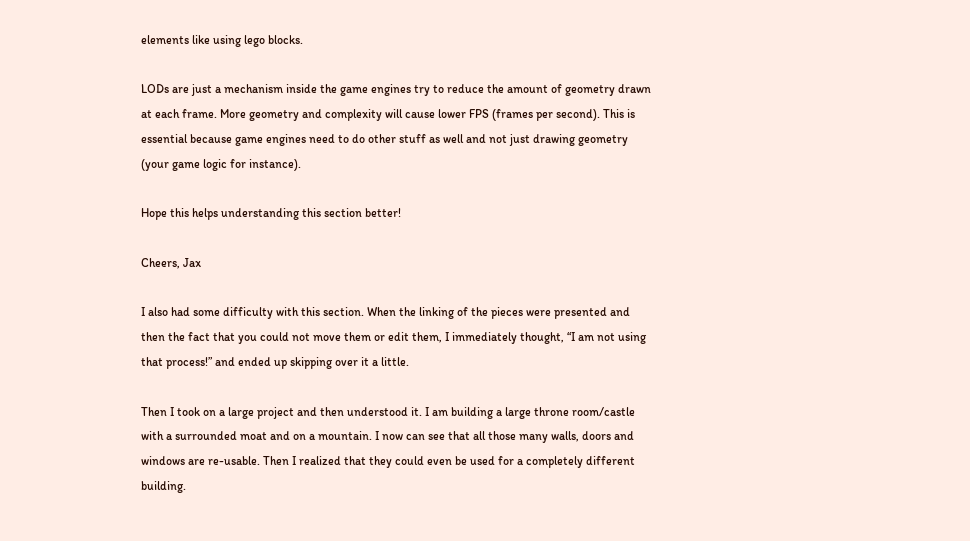elements like using lego blocks.

LODs are just a mechanism inside the game engines try to reduce the amount of geometry drawn at each frame. More geometry and complexity will cause lower FPS (frames per second). This is essential because game engines need to do other stuff as well and not just drawing geometry (your game logic for instance).

Hope this helps understanding this section better!

Cheers, Jax

I also had some difficulty with this section. When the linking of the pieces were presented and then the fact that you could not move them or edit them, I immediately thought, “I am not using that process!” and ended up skipping over it a little.

Then I took on a large project and then understood it. I am building a large throne room/castle with a surrounded moat and on a mountain. I now can see that all those many walls, doors and windows are re-usable. Then I realized that they could even be used for a completely different building.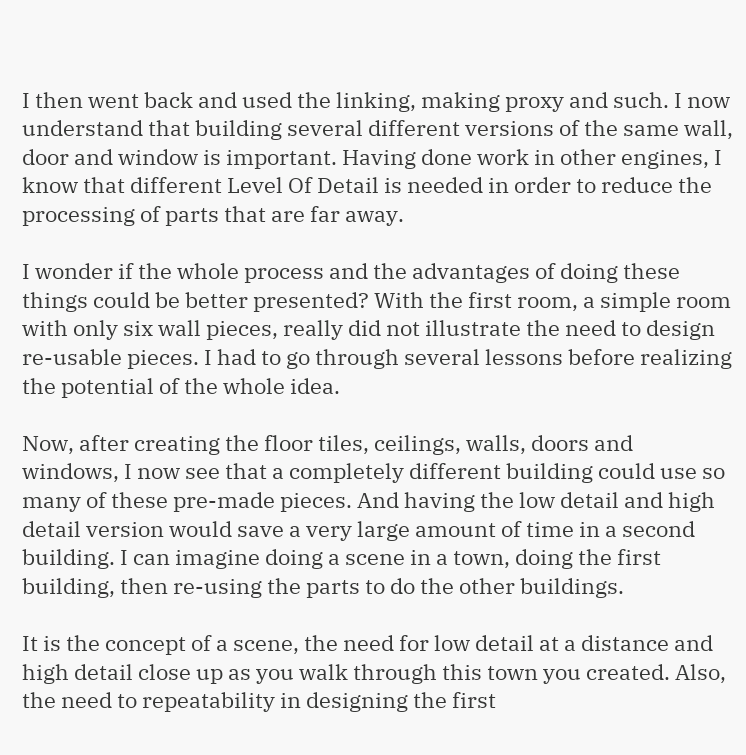I then went back and used the linking, making proxy and such. I now understand that building several different versions of the same wall, door and window is important. Having done work in other engines, I know that different Level Of Detail is needed in order to reduce the processing of parts that are far away.

I wonder if the whole process and the advantages of doing these things could be better presented? With the first room, a simple room with only six wall pieces, really did not illustrate the need to design re-usable pieces. I had to go through several lessons before realizing the potential of the whole idea.

Now, after creating the floor tiles, ceilings, walls, doors and windows, I now see that a completely different building could use so many of these pre-made pieces. And having the low detail and high detail version would save a very large amount of time in a second building. I can imagine doing a scene in a town, doing the first building, then re-using the parts to do the other buildings.

It is the concept of a scene, the need for low detail at a distance and high detail close up as you walk through this town you created. Also, the need to repeatability in designing the first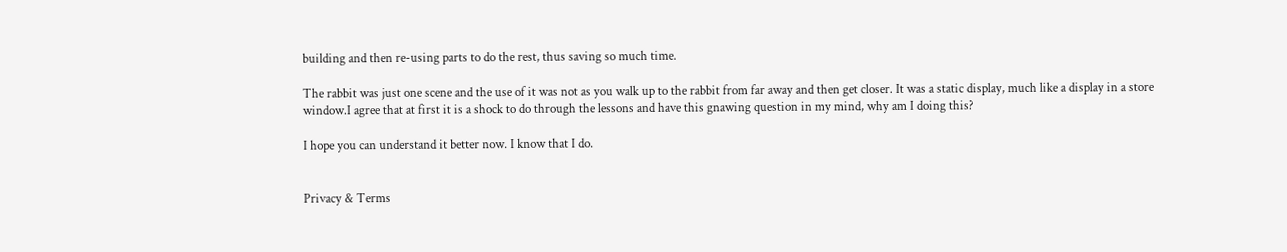building and then re-using parts to do the rest, thus saving so much time.

The rabbit was just one scene and the use of it was not as you walk up to the rabbit from far away and then get closer. It was a static display, much like a display in a store window.I agree that at first it is a shock to do through the lessons and have this gnawing question in my mind, why am I doing this?

I hope you can understand it better now. I know that I do.


Privacy & Terms